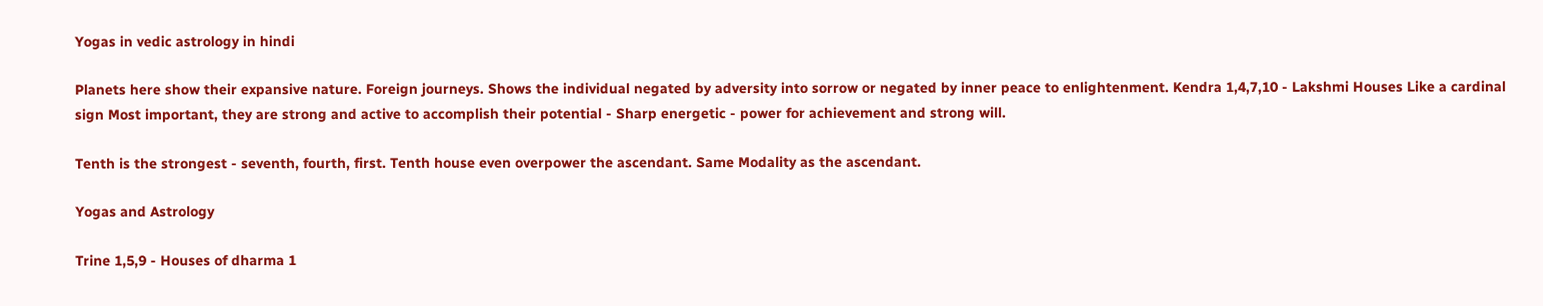Yogas in vedic astrology in hindi

Planets here show their expansive nature. Foreign journeys. Shows the individual negated by adversity into sorrow or negated by inner peace to enlightenment. Kendra 1,4,7,10 - Lakshmi Houses Like a cardinal sign Most important, they are strong and active to accomplish their potential - Sharp energetic - power for achievement and strong will.

Tenth is the strongest - seventh, fourth, first. Tenth house even overpower the ascendant. Same Modality as the ascendant.

Yogas and Astrology

Trine 1,5,9 - Houses of dharma 1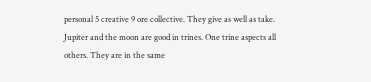personal 5 creative 9 ore collective. They give as well as take. Jupiter and the moon are good in trines. One trine aspects all others. They are in the same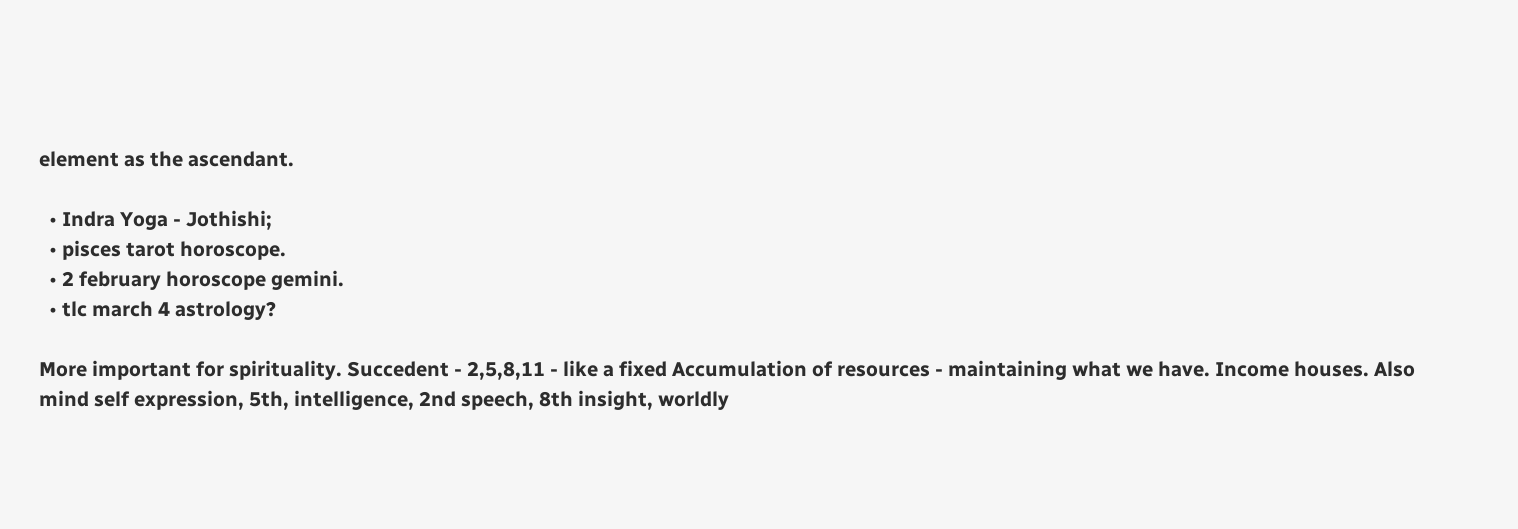element as the ascendant.

  • Indra Yoga - Jothishi;
  • pisces tarot horoscope.
  • 2 february horoscope gemini.
  • tlc march 4 astrology?

More important for spirituality. Succedent - 2,5,8,11 - like a fixed Accumulation of resources - maintaining what we have. Income houses. Also mind self expression, 5th, intelligence, 2nd speech, 8th insight, worldly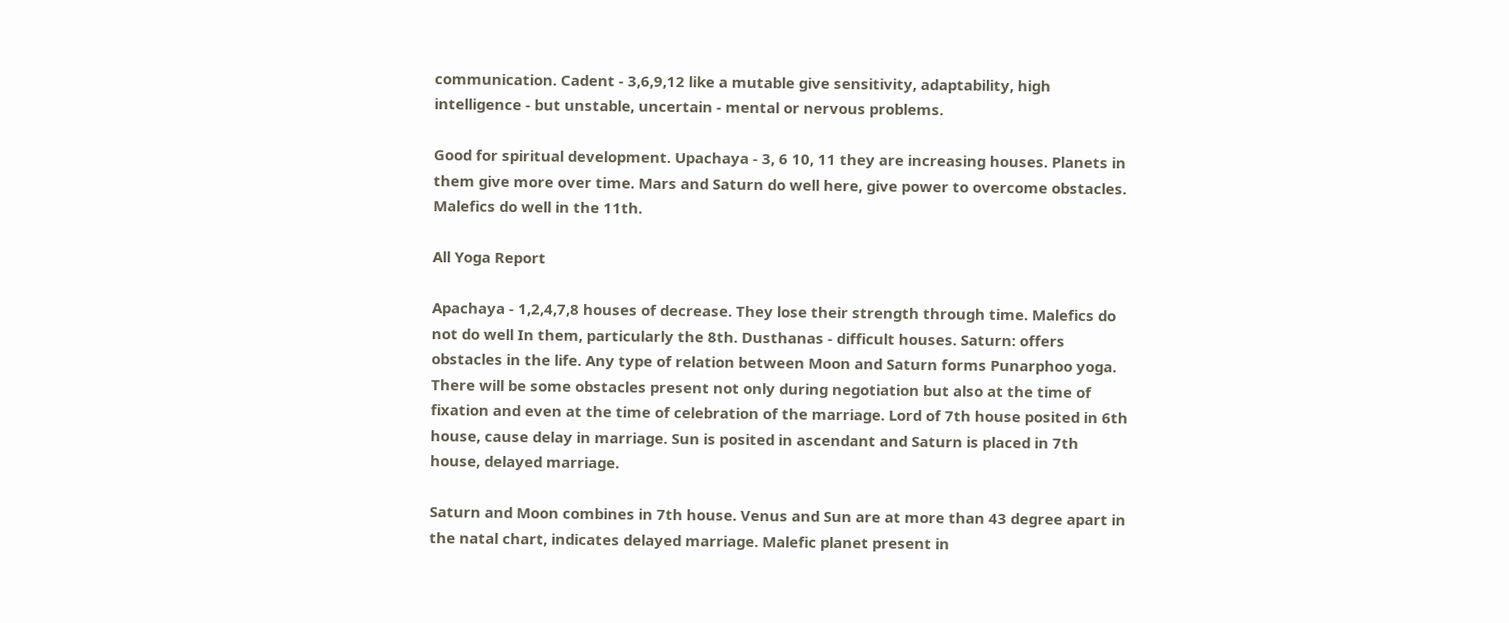communication. Cadent - 3,6,9,12 like a mutable give sensitivity, adaptability, high intelligence - but unstable, uncertain - mental or nervous problems.

Good for spiritual development. Upachaya - 3, 6 10, 11 they are increasing houses. Planets in them give more over time. Mars and Saturn do well here, give power to overcome obstacles. Malefics do well in the 11th.

All Yoga Report

Apachaya - 1,2,4,7,8 houses of decrease. They lose their strength through time. Malefics do not do well In them, particularly the 8th. Dusthanas - difficult houses. Saturn: offers obstacles in the life. Any type of relation between Moon and Saturn forms Punarphoo yoga. There will be some obstacles present not only during negotiation but also at the time of fixation and even at the time of celebration of the marriage. Lord of 7th house posited in 6th house, cause delay in marriage. Sun is posited in ascendant and Saturn is placed in 7th house, delayed marriage.

Saturn and Moon combines in 7th house. Venus and Sun are at more than 43 degree apart in the natal chart, indicates delayed marriage. Malefic planet present in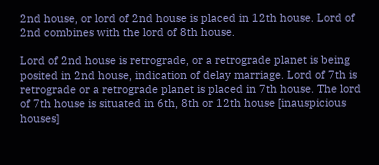2nd house, or lord of 2nd house is placed in 12th house. Lord of 2nd combines with the lord of 8th house.

Lord of 2nd house is retrograde, or a retrograde planet is being posited in 2nd house, indication of delay marriage. Lord of 7th is retrograde or a retrograde planet is placed in 7th house. The lord of 7th house is situated in 6th, 8th or 12th house [inauspicious houses]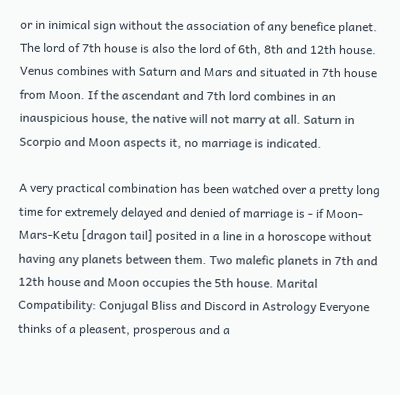or in inimical sign without the association of any benefice planet. The lord of 7th house is also the lord of 6th, 8th and 12th house. Venus combines with Saturn and Mars and situated in 7th house from Moon. If the ascendant and 7th lord combines in an inauspicious house, the native will not marry at all. Saturn in Scorpio and Moon aspects it, no marriage is indicated.

A very practical combination has been watched over a pretty long time for extremely delayed and denied of marriage is - if Moon-Mars-Ketu [dragon tail] posited in a line in a horoscope without having any planets between them. Two malefic planets in 7th and 12th house and Moon occupies the 5th house. Marital Compatibility: Conjugal Bliss and Discord in Astrology Everyone thinks of a pleasent, prosperous and a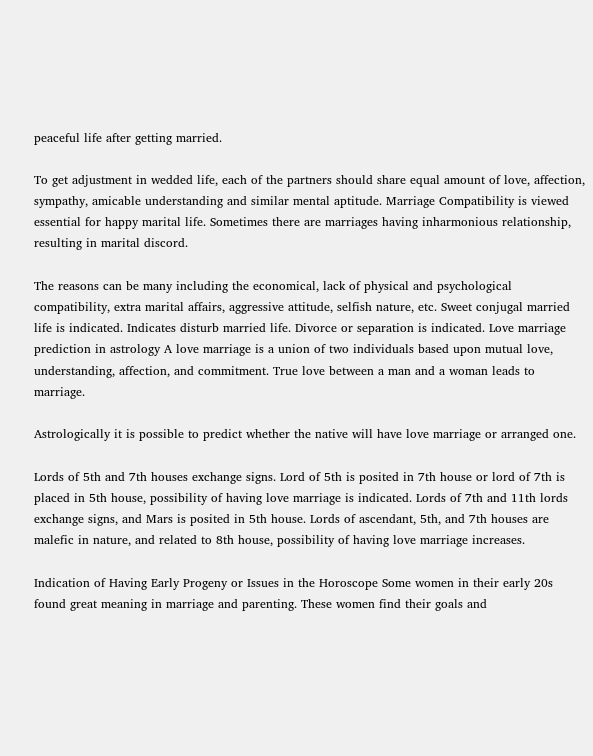peaceful life after getting married.

To get adjustment in wedded life, each of the partners should share equal amount of love, affection, sympathy, amicable understanding and similar mental aptitude. Marriage Compatibility is viewed essential for happy marital life. Sometimes there are marriages having inharmonious relationship, resulting in marital discord.

The reasons can be many including the economical, lack of physical and psychological compatibility, extra marital affairs, aggressive attitude, selfish nature, etc. Sweet conjugal married life is indicated. Indicates disturb married life. Divorce or separation is indicated. Love marriage prediction in astrology A love marriage is a union of two individuals based upon mutual love, understanding, affection, and commitment. True love between a man and a woman leads to marriage.

Astrologically it is possible to predict whether the native will have love marriage or arranged one.

Lords of 5th and 7th houses exchange signs. Lord of 5th is posited in 7th house or lord of 7th is placed in 5th house, possibility of having love marriage is indicated. Lords of 7th and 11th lords exchange signs, and Mars is posited in 5th house. Lords of ascendant, 5th, and 7th houses are malefic in nature, and related to 8th house, possibility of having love marriage increases.

Indication of Having Early Progeny or Issues in the Horoscope Some women in their early 20s found great meaning in marriage and parenting. These women find their goals and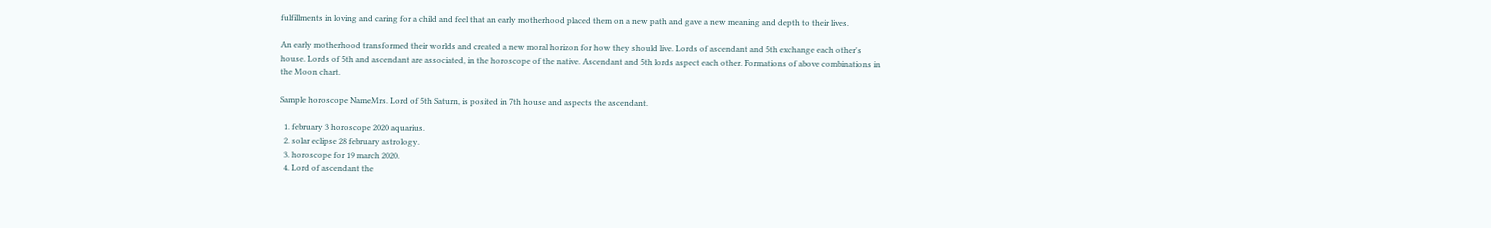fulfillments in loving and caring for a child and feel that an early motherhood placed them on a new path and gave a new meaning and depth to their lives.

An early motherhood transformed their worlds and created a new moral horizon for how they should live. Lords of ascendant and 5th exchange each other's house. Lords of 5th and ascendant are associated, in the horoscope of the native. Ascendant and 5th lords aspect each other. Formations of above combinations in the Moon chart.

Sample horoscope NameMrs. Lord of 5th Saturn, is posited in 7th house and aspects the ascendant.

  1. february 3 horoscope 2020 aquarius.
  2. solar eclipse 28 february astrology.
  3. horoscope for 19 march 2020.
  4. Lord of ascendant the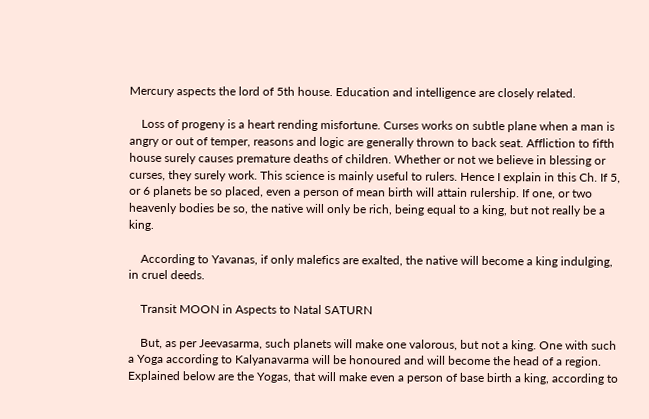Mercury aspects the lord of 5th house. Education and intelligence are closely related.

    Loss of progeny is a heart rending misfortune. Curses works on subtle plane when a man is angry or out of temper, reasons and logic are generally thrown to back seat. Affliction to fifth house surely causes premature deaths of children. Whether or not we believe in blessing or curses, they surely work. This science is mainly useful to rulers. Hence I explain in this Ch. If 5, or 6 planets be so placed, even a person of mean birth will attain rulership. If one, or two heavenly bodies be so, the native will only be rich, being equal to a king, but not really be a king.

    According to Yavanas, if only malefics are exalted, the native will become a king indulging, in cruel deeds.

    Transit MOON in Aspects to Natal SATURN

    But, as per Jeevasarma, such planets will make one valorous, but not a king. One with such a Yoga according to Kalyanavarma will be honoured and will become the head of a region. Explained below are the Yogas, that will make even a person of base birth a king, according to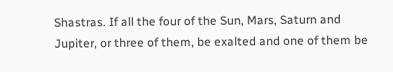Shastras. If all the four of the Sun, Mars, Saturn and Jupiter, or three of them, be exalted and one of them be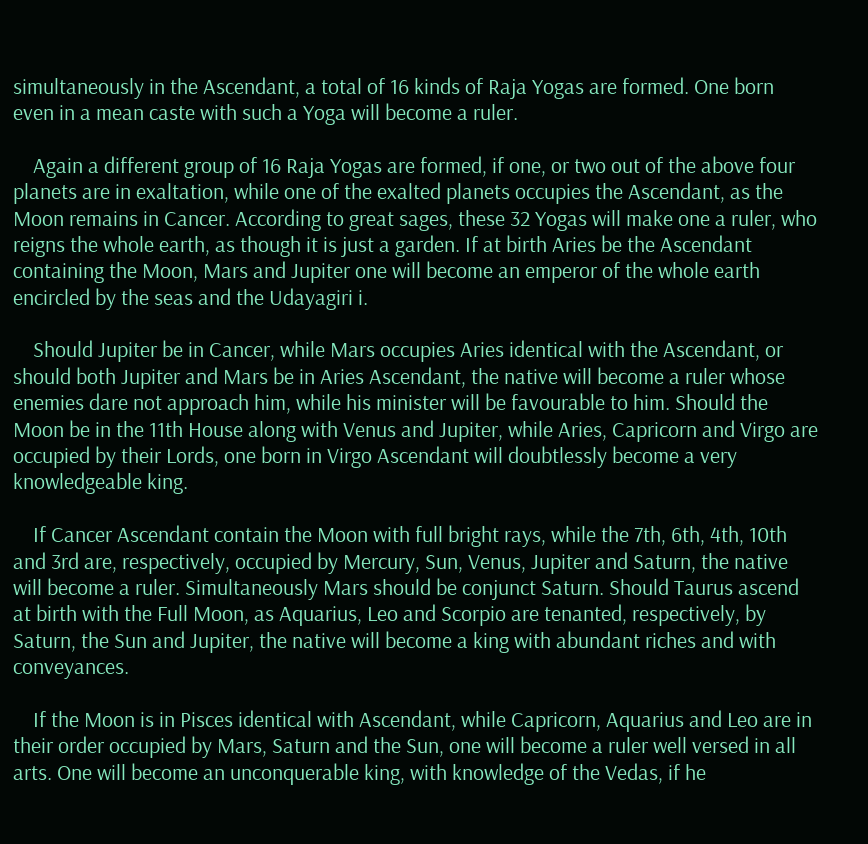simultaneously in the Ascendant, a total of 16 kinds of Raja Yogas are formed. One born even in a mean caste with such a Yoga will become a ruler.

    Again a different group of 16 Raja Yogas are formed, if one, or two out of the above four planets are in exaltation, while one of the exalted planets occupies the Ascendant, as the Moon remains in Cancer. According to great sages, these 32 Yogas will make one a ruler, who reigns the whole earth, as though it is just a garden. If at birth Aries be the Ascendant containing the Moon, Mars and Jupiter one will become an emperor of the whole earth encircled by the seas and the Udayagiri i.

    Should Jupiter be in Cancer, while Mars occupies Aries identical with the Ascendant, or should both Jupiter and Mars be in Aries Ascendant, the native will become a ruler whose enemies dare not approach him, while his minister will be favourable to him. Should the Moon be in the 11th House along with Venus and Jupiter, while Aries, Capricorn and Virgo are occupied by their Lords, one born in Virgo Ascendant will doubtlessly become a very knowledgeable king.

    If Cancer Ascendant contain the Moon with full bright rays, while the 7th, 6th, 4th, 10th and 3rd are, respectively, occupied by Mercury, Sun, Venus, Jupiter and Saturn, the native will become a ruler. Simultaneously Mars should be conjunct Saturn. Should Taurus ascend at birth with the Full Moon, as Aquarius, Leo and Scorpio are tenanted, respectively, by Saturn, the Sun and Jupiter, the native will become a king with abundant riches and with conveyances.

    If the Moon is in Pisces identical with Ascendant, while Capricorn, Aquarius and Leo are in their order occupied by Mars, Saturn and the Sun, one will become a ruler well versed in all arts. One will become an unconquerable king, with knowledge of the Vedas, if he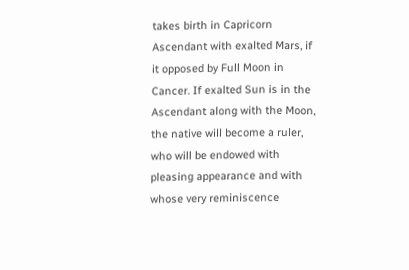takes birth in Capricorn Ascendant with exalted Mars, if it opposed by Full Moon in Cancer. If exalted Sun is in the Ascendant along with the Moon, the native will become a ruler, who will be endowed with pleasing appearance and with whose very reminiscence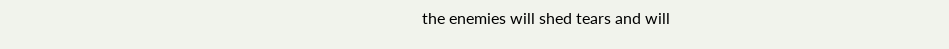the enemies will shed tears and will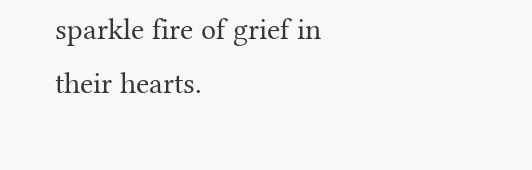sparkle fire of grief in their hearts.